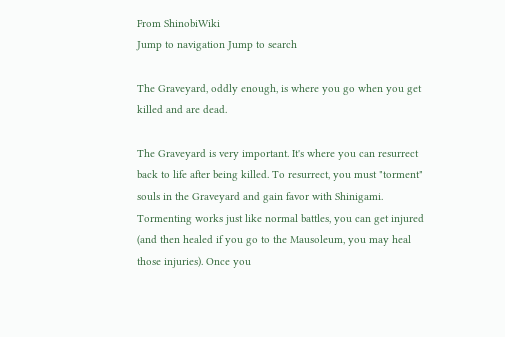From ShinobiWiki
Jump to navigation Jump to search

The Graveyard, oddly enough, is where you go when you get killed and are dead.

The Graveyard is very important. It's where you can resurrect back to life after being killed. To resurrect, you must "torment" souls in the Graveyard and gain favor with Shinigami. Tormenting works just like normal battles, you can get injured (and then healed if you go to the Mausoleum, you may heal those injuries). Once you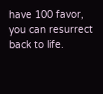have 100 favor, you can resurrect back to life.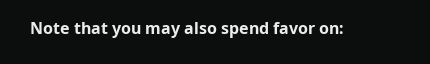Note that you may also spend favor on: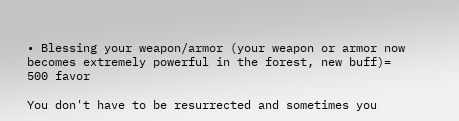• Blessing your weapon/armor (your weapon or armor now becomes extremely powerful in the forest, new buff)= 500 favor

You don't have to be resurrected and sometimes you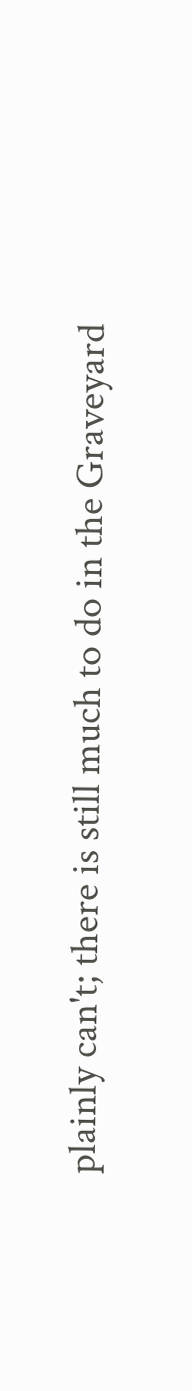plainly can't; there is still much to do in the Graveyard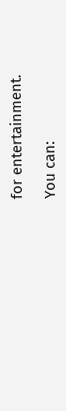for entertainment.

You can: